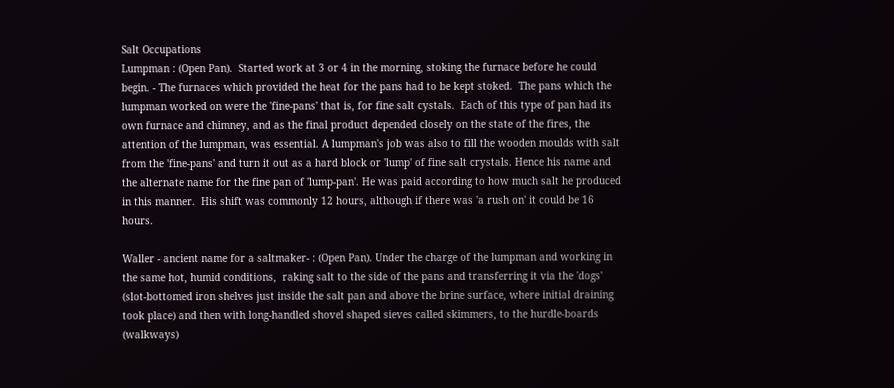Salt Occupations
Lumpman : (Open Pan).  Started work at 3 or 4 in the morning, stoking the furnace before he could begin. - The furnaces which provided the heat for the pans had to be kept stoked.  The pans which the lumpman worked on were the 'fine-pans' that is, for fine salt cystals.  Each of this type of pan had its own furnace and chimney, and as the final product depended closely on the state of the fires, the attention of the lumpman, was essential. A lumpman's job was also to fill the wooden moulds with salt from the 'fine-pans' and turn it out as a hard block or 'lump' of fine salt crystals. Hence his name and the alternate name for the fine pan of 'lump-pan'. He was paid according to how much salt he produced in this manner.  His shift was commonly 12 hours, although if there was 'a rush on' it could be 16 hours.

Waller - ancient name for a saltmaker- : (Open Pan). Under the charge of the lumpman and working in the same hot, humid conditions,  raking salt to the side of the pans and transferring it via the 'dogs' (slot-bottomed iron shelves just inside the salt pan and above the brine surface, where initial draining took place) and then with long-handled shovel shaped sieves called skimmers, to the hurdle-boards (walkways)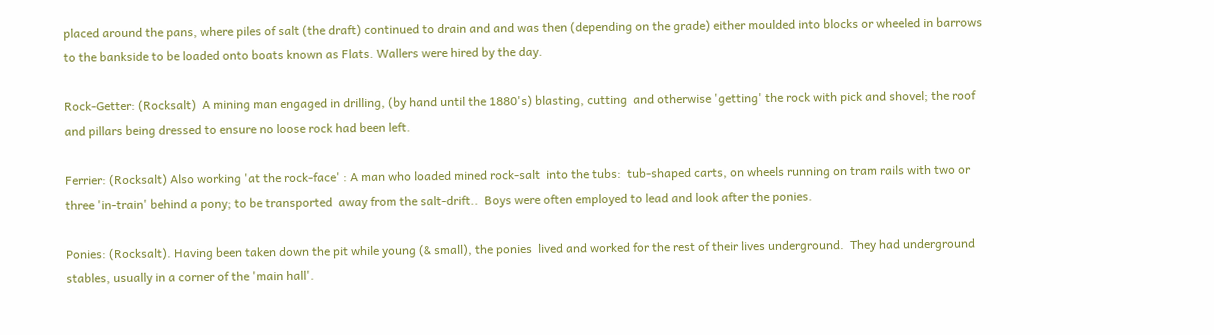placed around the pans, where piles of salt (the draft) continued to drain and and was then (depending on the grade) either moulded into blocks or wheeled in barrows to the bankside to be loaded onto boats known as Flats. Wallers were hired by the day.

Rock-Getter: (Rocksalt)  A mining man engaged in drilling, (by hand until the 1880's) blasting, cutting  and otherwise 'getting' the rock with pick and shovel; the roof and pillars being dressed to ensure no loose rock had been left.

Ferrier: (Rocksalt) Also working 'at the rock-face' : A man who loaded mined rock-salt  into the tubs:  tub-shaped carts, on wheels running on tram rails with two or three 'in-train' behind a pony; to be transported  away from the salt-drift..  Boys were often employed to lead and look after the ponies.

Ponies: (Rocksalt). Having been taken down the pit while young (& small), the ponies  lived and worked for the rest of their lives underground.  They had underground stables, usually in a corner of the 'main hall'.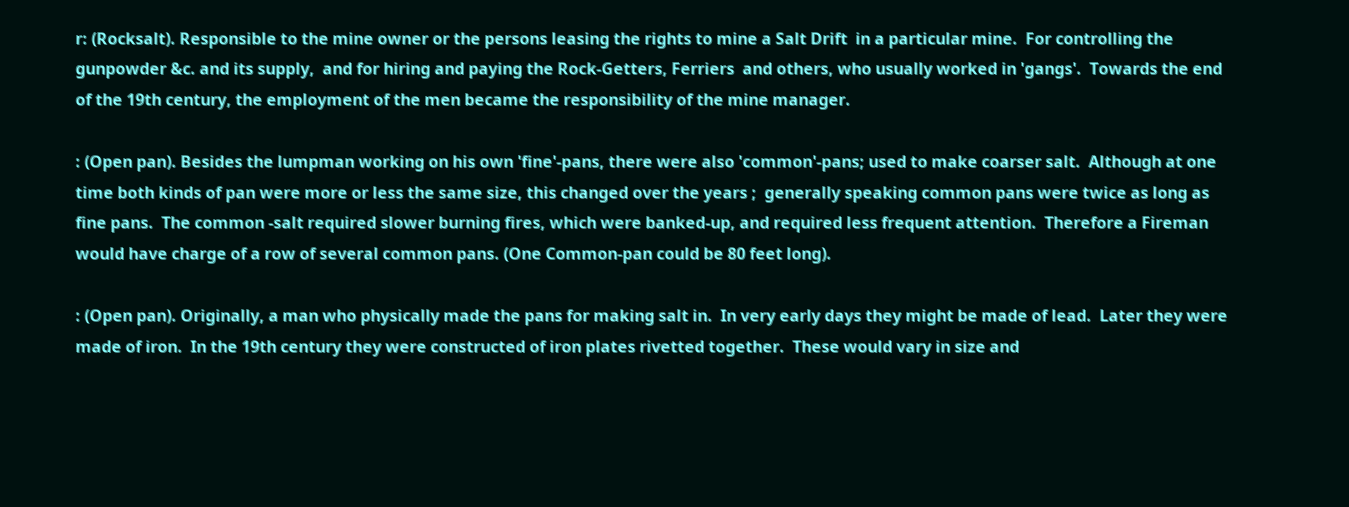r: (Rocksalt). Responsible to the mine owner or the persons leasing the rights to mine a Salt Drift  in a particular mine.  For controlling the gunpowder &c. and its supply,  and for hiring and paying the Rock-Getters, Ferriers  and others, who usually worked in 'gangs'.  Towards the end of the 19th century, the employment of the men became the responsibility of the mine manager.

: (Open pan). Besides the lumpman working on his own 'fine'-pans, there were also 'common'-pans; used to make coarser salt.  Although at one time both kinds of pan were more or less the same size, this changed over the years ;  generally speaking common pans were twice as long as fine pans.  The common -salt required slower burning fires, which were banked-up, and required less frequent attention.  Therefore a Fireman would have charge of a row of several common pans. (One Common-pan could be 80 feet long).

: (Open pan). Originally, a man who physically made the pans for making salt in.  In very early days they might be made of lead.  Later they were made of iron.  In the 19th century they were constructed of iron plates rivetted together.  These would vary in size and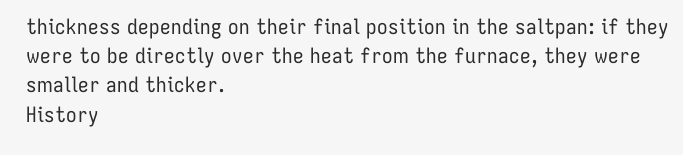thickness depending on their final position in the saltpan: if they were to be directly over the heat from the furnace, they were smaller and thicker.
History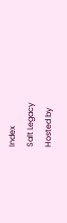Index
Salt Legacy
Hosted by